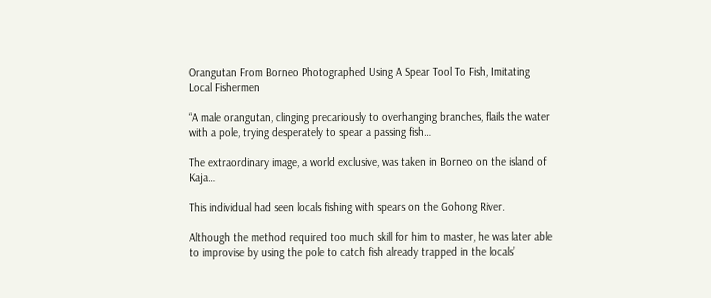Orangutan From Borneo Photographed Using A Spear Tool To Fish, Imitating Local Fishermen

“A male orangutan, clinging precariously to overhanging branches, flails the water with a pole, trying desperately to spear a passing fish…

The extraordinary image, a world exclusive, was taken in Borneo on the island of Kaja…

This individual had seen locals fishing with spears on the Gohong River.

Although the method required too much skill for him to master, he was later able to improvise by using the pole to catch fish already trapped in the locals’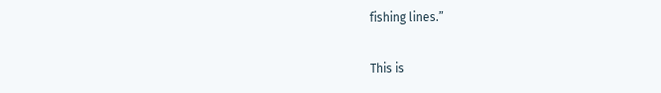fishing lines.”

This is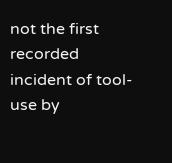not the first recorded incident of tool-use by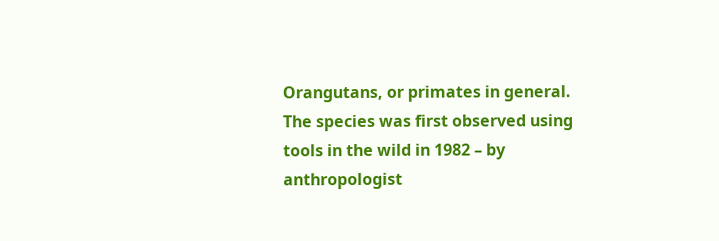Orangutans, or primates in general. The species was first observed using tools in the wild in 1982 – by anthropologist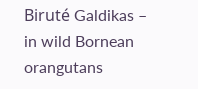Biruté Galdikas – in wild Bornean orangutans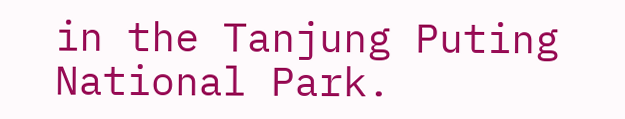in the Tanjung Puting National Park.